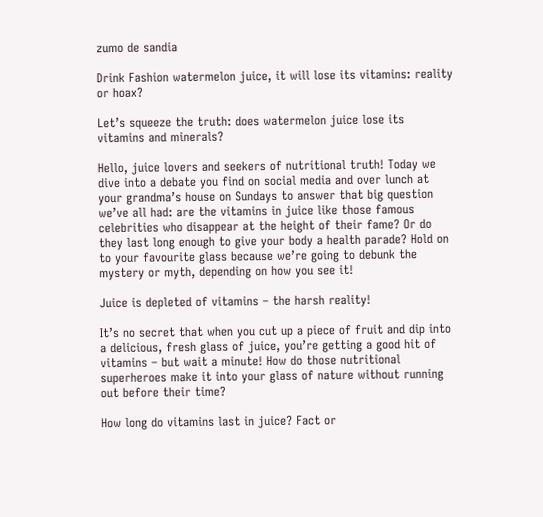zumo de sandia

Drink Fashion watermelon juice, it will lose its vitamins: reality or hoax?

Let’s squeeze the truth: does watermelon juice lose its vitamins and minerals?

Hello, juice lovers and seekers of nutritional truth! Today we dive into a debate you find on social media and over lunch at your grandma’s house on Sundays to answer that big question we’ve all had: are the vitamins in juice like those famous celebrities who disappear at the height of their fame? Or do they last long enough to give your body a health parade? Hold on to your favourite glass because we’re going to debunk the mystery or myth, depending on how you see it!

Juice is depleted of vitamins – the harsh reality!

It’s no secret that when you cut up a piece of fruit and dip into a delicious, fresh glass of juice, you’re getting a good hit of vitamins – but wait a minute! How do those nutritional superheroes make it into your glass of nature without running out before their time?

How long do vitamins last in juice? Fact or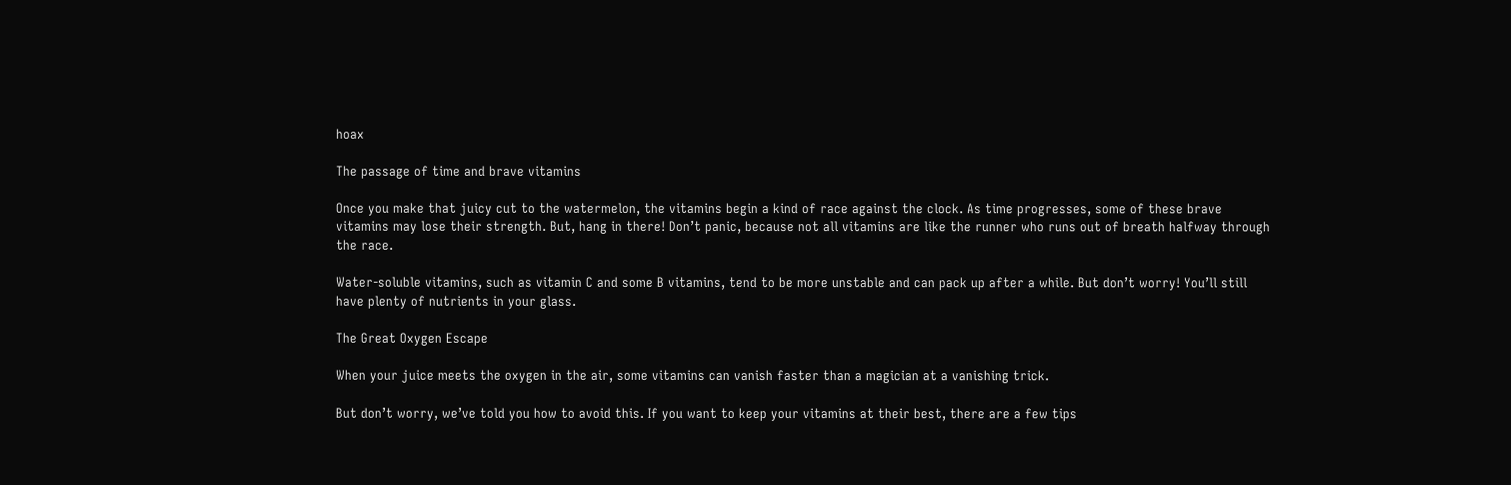hoax

The passage of time and brave vitamins

Once you make that juicy cut to the watermelon, the vitamins begin a kind of race against the clock. As time progresses, some of these brave vitamins may lose their strength. But, hang in there! Don’t panic, because not all vitamins are like the runner who runs out of breath halfway through the race.

Water-soluble vitamins, such as vitamin C and some B vitamins, tend to be more unstable and can pack up after a while. But don’t worry! You’ll still have plenty of nutrients in your glass.

The Great Oxygen Escape

When your juice meets the oxygen in the air, some vitamins can vanish faster than a magician at a vanishing trick.

But don’t worry, we’ve told you how to avoid this. If you want to keep your vitamins at their best, there are a few tips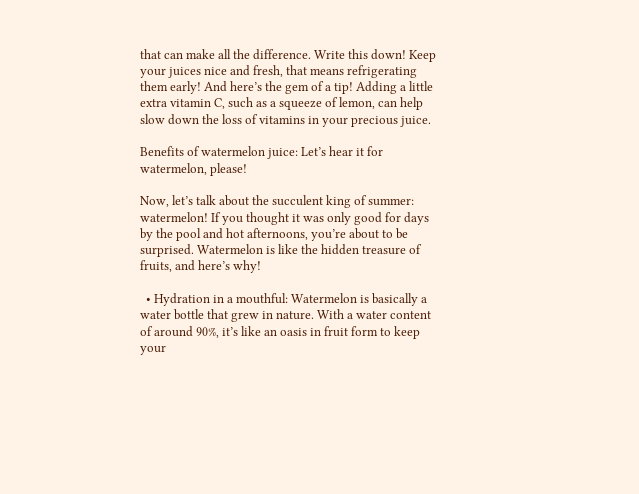that can make all the difference. Write this down! Keep your juices nice and fresh, that means refrigerating them early! And here’s the gem of a tip! Adding a little extra vitamin C, such as a squeeze of lemon, can help slow down the loss of vitamins in your precious juice.

Benefits of watermelon juice: Let’s hear it for watermelon, please!

Now, let’s talk about the succulent king of summer: watermelon! If you thought it was only good for days by the pool and hot afternoons, you’re about to be surprised. Watermelon is like the hidden treasure of fruits, and here’s why!

  • Hydration in a mouthful: Watermelon is basically a water bottle that grew in nature. With a water content of around 90%, it’s like an oasis in fruit form to keep your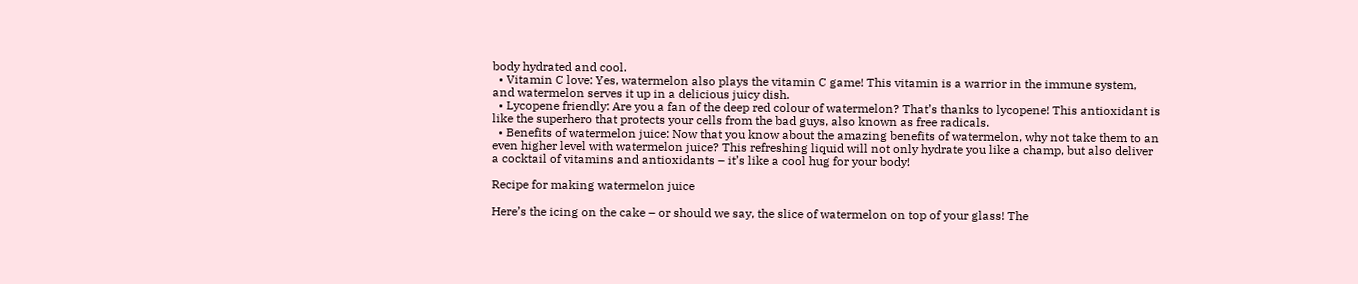body hydrated and cool.
  • Vitamin C love: Yes, watermelon also plays the vitamin C game! This vitamin is a warrior in the immune system, and watermelon serves it up in a delicious juicy dish.
  • Lycopene friendly: Are you a fan of the deep red colour of watermelon? That’s thanks to lycopene! This antioxidant is like the superhero that protects your cells from the bad guys, also known as free radicals.
  • Benefits of watermelon juice: Now that you know about the amazing benefits of watermelon, why not take them to an even higher level with watermelon juice? This refreshing liquid will not only hydrate you like a champ, but also deliver a cocktail of vitamins and antioxidants – it’s like a cool hug for your body!

Recipe for making watermelon juice

Here’s the icing on the cake – or should we say, the slice of watermelon on top of your glass! The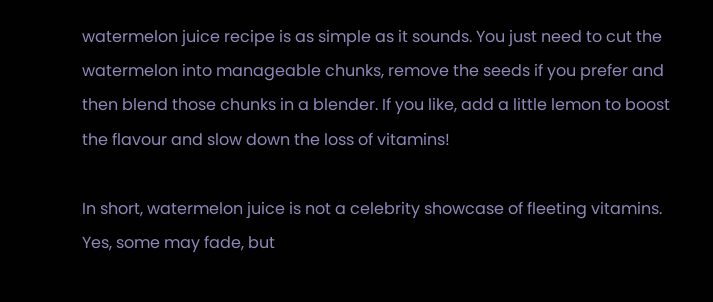watermelon juice recipe is as simple as it sounds. You just need to cut the watermelon into manageable chunks, remove the seeds if you prefer and then blend those chunks in a blender. If you like, add a little lemon to boost the flavour and slow down the loss of vitamins!

In short, watermelon juice is not a celebrity showcase of fleeting vitamins. Yes, some may fade, but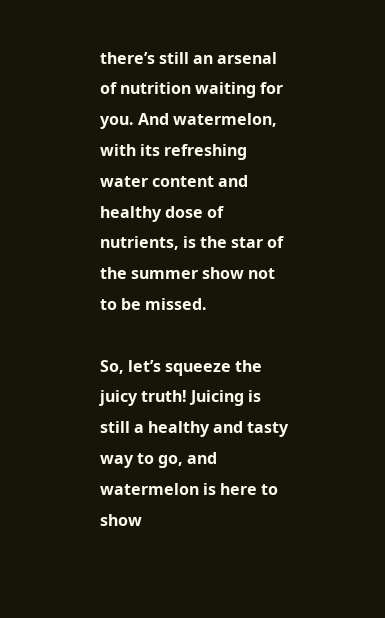there’s still an arsenal of nutrition waiting for you. And watermelon, with its refreshing water content and healthy dose of nutrients, is the star of the summer show not to be missed.

So, let’s squeeze the juicy truth! Juicing is still a healthy and tasty way to go, and watermelon is here to show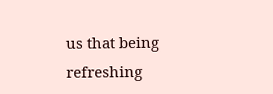us that being refreshing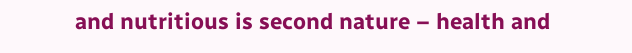and nutritious is second nature – health and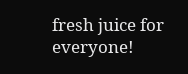fresh juice for everyone!